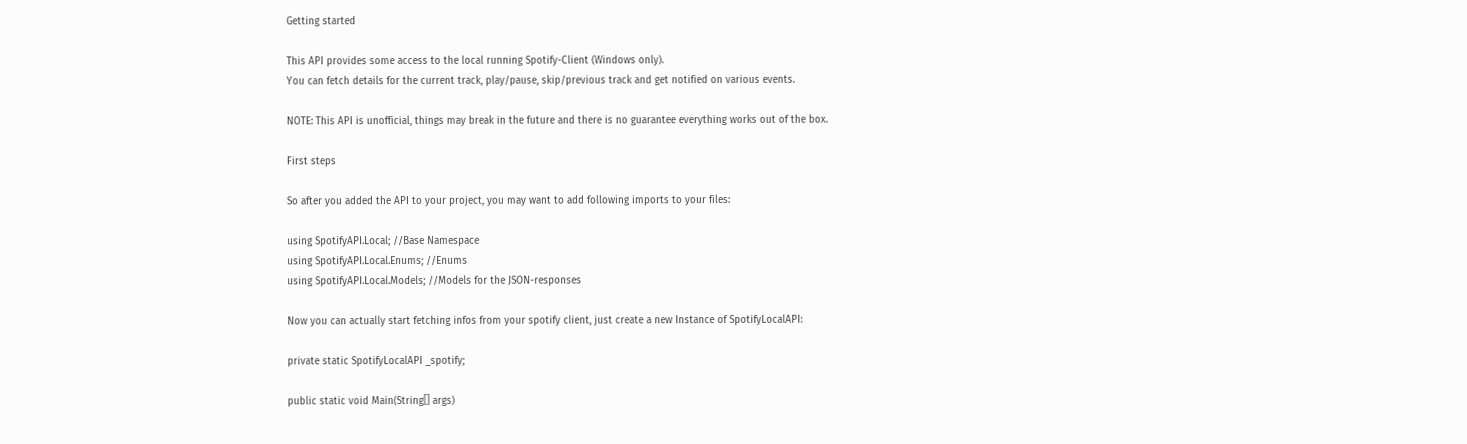Getting started

This API provides some access to the local running Spotify-Client (Windows only).
You can fetch details for the current track, play/pause, skip/previous track and get notified on various events.

NOTE: This API is unofficial, things may break in the future and there is no guarantee everything works out of the box.

First steps

So after you added the API to your project, you may want to add following imports to your files:

using SpotifyAPI.Local; //Base Namespace
using SpotifyAPI.Local.Enums; //Enums
using SpotifyAPI.Local.Models; //Models for the JSON-responses

Now you can actually start fetching infos from your spotify client, just create a new Instance of SpotifyLocalAPI:

private static SpotifyLocalAPI _spotify;

public static void Main(String[] args)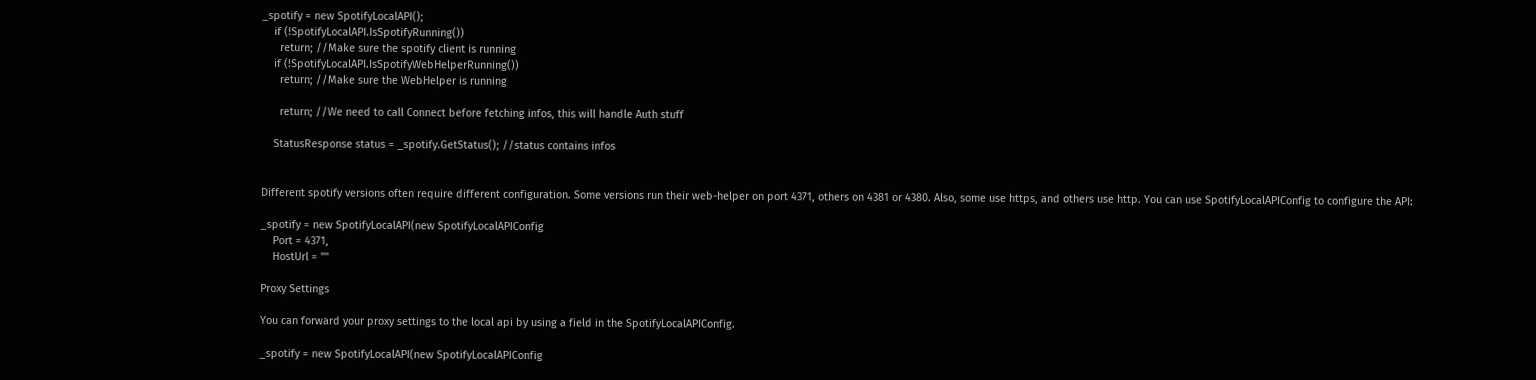_spotify = new SpotifyLocalAPI();
    if (!SpotifyLocalAPI.IsSpotifyRunning())
      return; //Make sure the spotify client is running
    if (!SpotifyLocalAPI.IsSpotifyWebHelperRunning())
      return; //Make sure the WebHelper is running

      return; //We need to call Connect before fetching infos, this will handle Auth stuff

    StatusResponse status = _spotify.GetStatus(); //status contains infos


Different spotify versions often require different configuration. Some versions run their web-helper on port 4371, others on 4381 or 4380. Also, some use https, and others use http. You can use SpotifyLocalAPIConfig to configure the API:

_spotify = new SpotifyLocalAPI(new SpotifyLocalAPIConfig
    Port = 4371,
    HostUrl = ""

Proxy Settings

You can forward your proxy settings to the local api by using a field in the SpotifyLocalAPIConfig.

_spotify = new SpotifyLocalAPI(new SpotifyLocalAPIConfig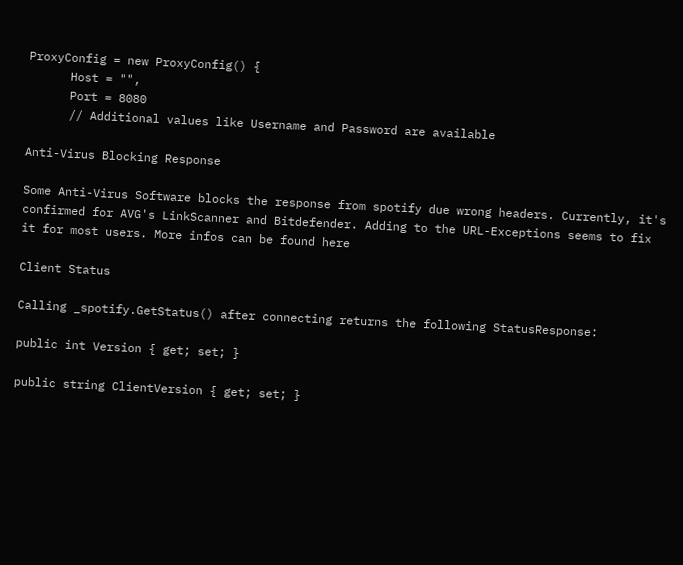ProxyConfig = new ProxyConfig() {
      Host = "",
      Port = 8080
      // Additional values like Username and Password are available

Anti-Virus Blocking Response

Some Anti-Virus Software blocks the response from spotify due wrong headers. Currently, it's confirmed for AVG's LinkScanner and Bitdefender. Adding to the URL-Exceptions seems to fix it for most users. More infos can be found here

Client Status

Calling _spotify.GetStatus() after connecting returns the following StatusResponse:

public int Version { get; set; }

public string ClientVersion { get; set; }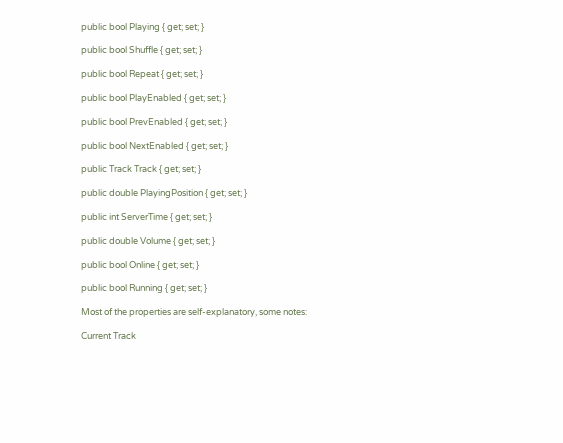public bool Playing { get; set; }

public bool Shuffle { get; set; }

public bool Repeat { get; set; }

public bool PlayEnabled { get; set; }

public bool PrevEnabled { get; set; }

public bool NextEnabled { get; set; }

public Track Track { get; set; }

public double PlayingPosition { get; set; }

public int ServerTime { get; set; }

public double Volume { get; set; }

public bool Online { get; set; }

public bool Running { get; set; }

Most of the properties are self-explanatory, some notes:

Current Track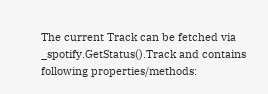The current Track can be fetched via _spotify.GetStatus().Track and contains following properties/methods: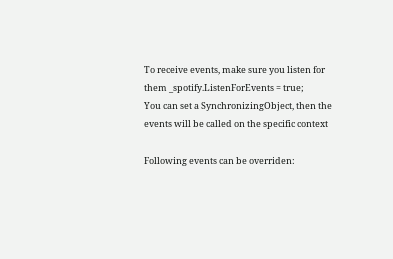To receive events, make sure you listen for them _spotify.ListenForEvents = true;
You can set a SynchronizingObject, then the events will be called on the specific context

Following events can be overriden: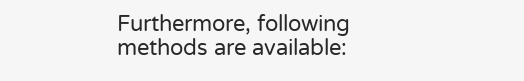Furthermore, following methods are available: